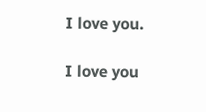I love you.

I love you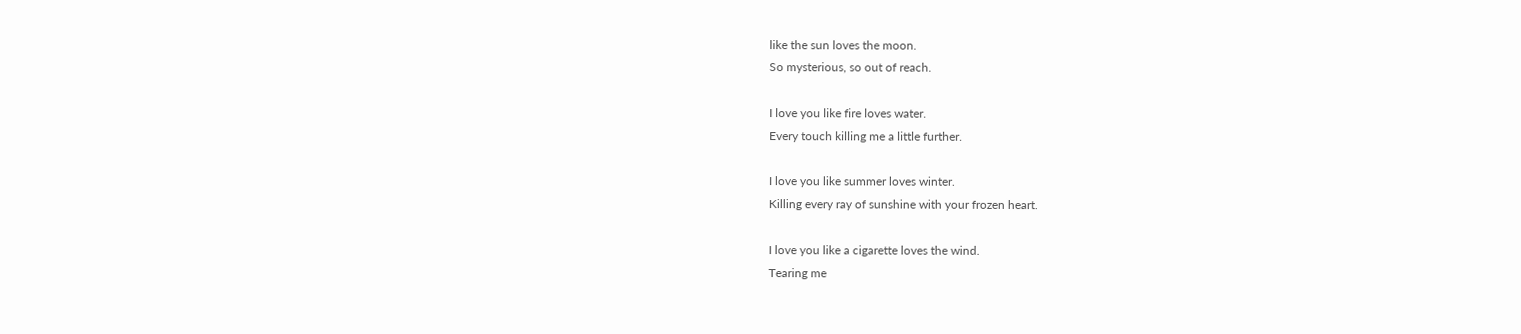like the sun loves the moon.
So mysterious, so out of reach.

I love you like fire loves water.
Every touch killing me a little further.

I love you like summer loves winter.
Killing every ray of sunshine with your frozen heart.

I love you like a cigarette loves the wind.
Tearing me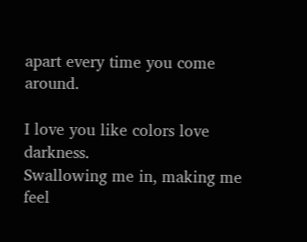apart every time you come around.

I love you like colors love darkness.
Swallowing me in, making me feel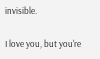invisible.

I love you, but you're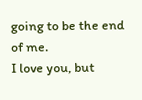going to be the end of me.
I love you, but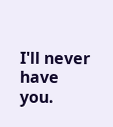I'll never have you.